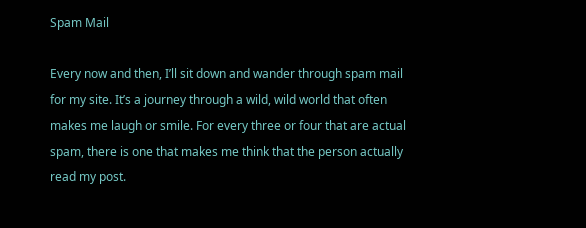Spam Mail

Every now and then, I’ll sit down and wander through spam mail for my site. It’s a journey through a wild, wild world that often makes me laugh or smile. For every three or four that are actual spam, there is one that makes me think that the person actually read my post.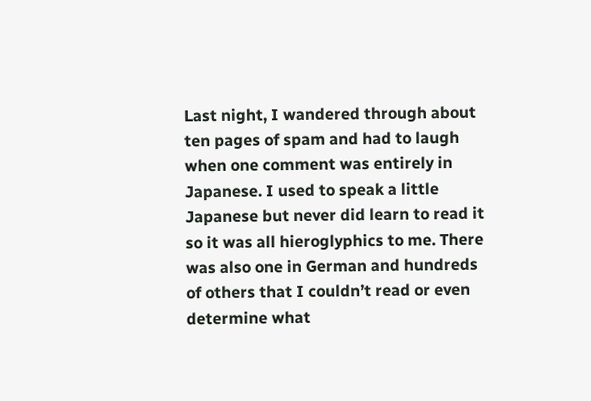Last night, I wandered through about ten pages of spam and had to laugh when one comment was entirely in Japanese. I used to speak a little Japanese but never did learn to read it so it was all hieroglyphics to me. There was also one in German and hundreds of others that I couldn’t read or even determine what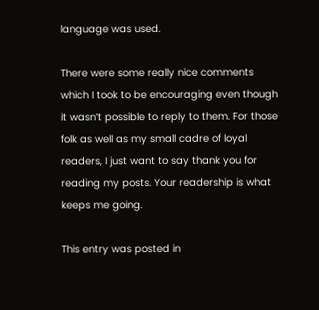language was used.

There were some really nice comments which I took to be encouraging even though it wasn’t possible to reply to them. For those folk as well as my small cadre of loyal readers, I just want to say thank you for reading my posts. Your readership is what keeps me going.

This entry was posted in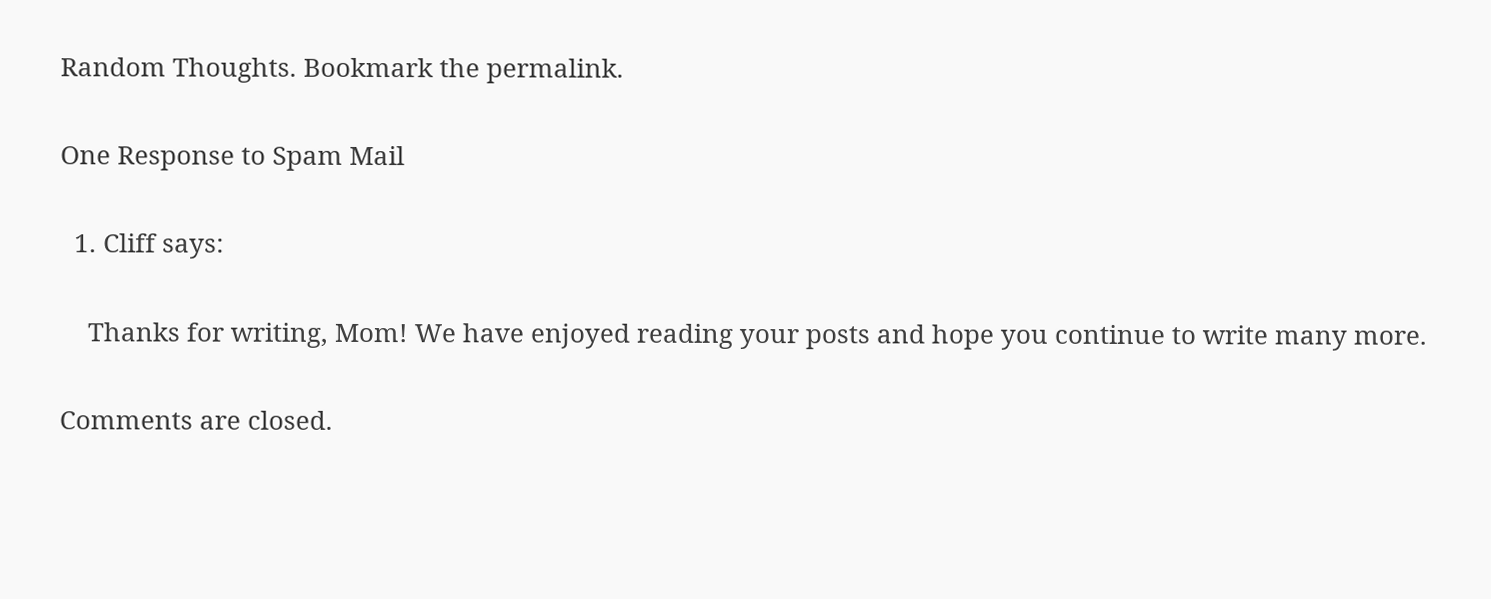Random Thoughts. Bookmark the permalink.

One Response to Spam Mail

  1. Cliff says:

    Thanks for writing, Mom! We have enjoyed reading your posts and hope you continue to write many more.

Comments are closed.